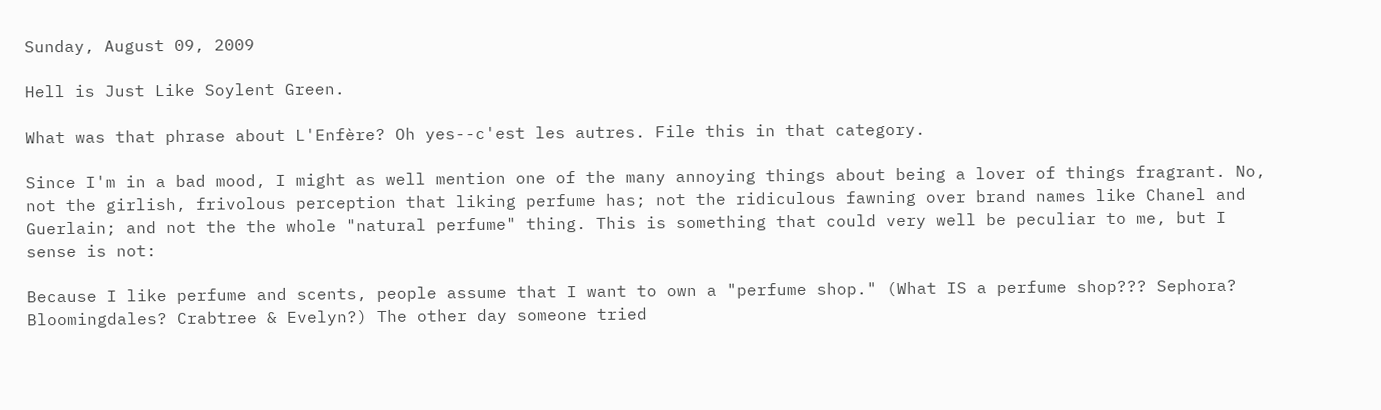Sunday, August 09, 2009

Hell is Just Like Soylent Green.

What was that phrase about L'Enfère? Oh yes--c'est les autres. File this in that category.

Since I'm in a bad mood, I might as well mention one of the many annoying things about being a lover of things fragrant. No, not the girlish, frivolous perception that liking perfume has; not the ridiculous fawning over brand names like Chanel and Guerlain; and not the the whole "natural perfume" thing. This is something that could very well be peculiar to me, but I sense is not:

Because I like perfume and scents, people assume that I want to own a "perfume shop." (What IS a perfume shop??? Sephora? Bloomingdales? Crabtree & Evelyn?) The other day someone tried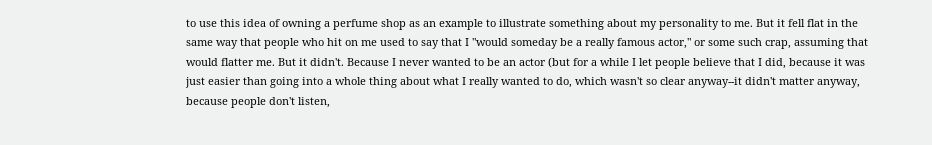to use this idea of owning a perfume shop as an example to illustrate something about my personality to me. But it fell flat in the same way that people who hit on me used to say that I "would someday be a really famous actor," or some such crap, assuming that would flatter me. But it didn't. Because I never wanted to be an actor (but for a while I let people believe that I did, because it was just easier than going into a whole thing about what I really wanted to do, which wasn't so clear anyway--it didn't matter anyway, because people don't listen,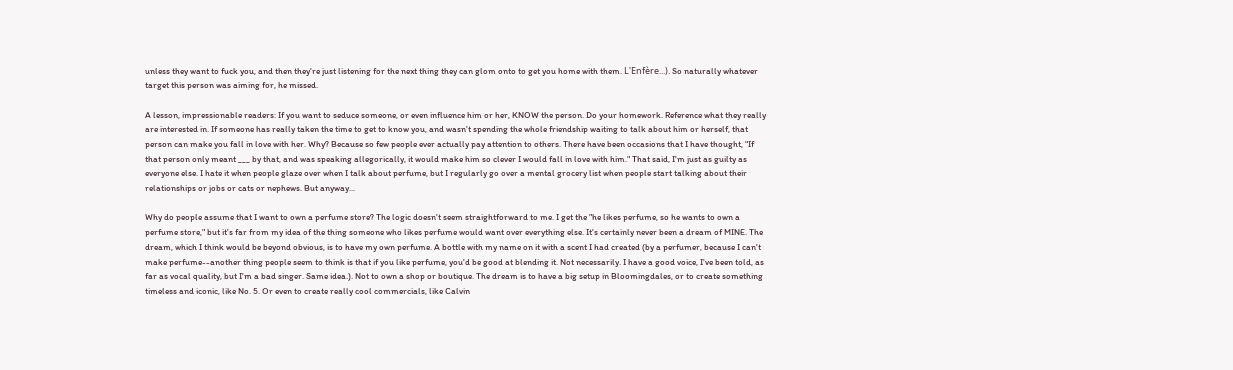unless they want to fuck you, and then they're just listening for the next thing they can glom onto to get you home with them. L'Enfère...). So naturally whatever target this person was aiming for, he missed.

A lesson, impressionable readers: If you want to seduce someone, or even influence him or her, KNOW the person. Do your homework. Reference what they really are interested in. If someone has really taken the time to get to know you, and wasn't spending the whole friendship waiting to talk about him or herself, that person can make you fall in love with her. Why? Because so few people ever actually pay attention to others. There have been occasions that I have thought, "If that person only meant ___ by that, and was speaking allegorically, it would make him so clever I would fall in love with him." That said, I'm just as guilty as everyone else. I hate it when people glaze over when I talk about perfume, but I regularly go over a mental grocery list when people start talking about their relationships or jobs or cats or nephews. But anyway...

Why do people assume that I want to own a perfume store? The logic doesn't seem straightforward to me. I get the "he likes perfume, so he wants to own a perfume store," but it's far from my idea of the thing someone who likes perfume would want over everything else. It's certainly never been a dream of MINE. The dream, which I think would be beyond obvious, is to have my own perfume. A bottle with my name on it with a scent I had created (by a perfumer, because I can't make perfume--another thing people seem to think is that if you like perfume, you'd be good at blending it. Not necessarily. I have a good voice, I've been told, as far as vocal quality, but I'm a bad singer. Same idea.). Not to own a shop or boutique. The dream is to have a big setup in Bloomingdales, or to create something timeless and iconic, like No. 5. Or even to create really cool commercials, like Calvin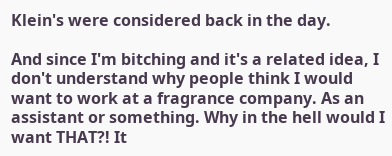Klein's were considered back in the day.

And since I'm bitching and it's a related idea, I don't understand why people think I would want to work at a fragrance company. As an assistant or something. Why in the hell would I want THAT?! It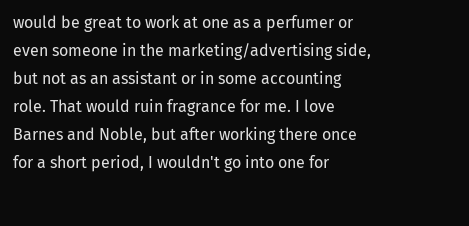would be great to work at one as a perfumer or even someone in the marketing/advertising side, but not as an assistant or in some accounting role. That would ruin fragrance for me. I love Barnes and Noble, but after working there once for a short period, I wouldn't go into one for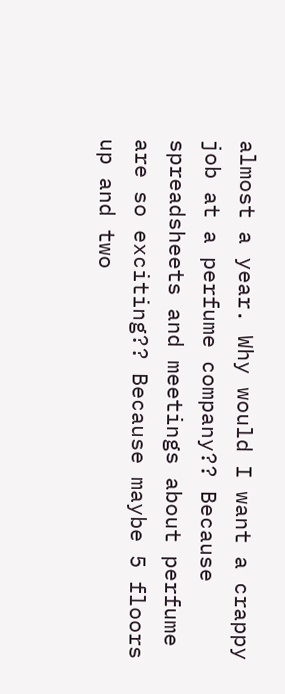almost a year. Why would I want a crappy job at a perfume company?? Because spreadsheets and meetings about perfume are so exciting?? Because maybe 5 floors up and two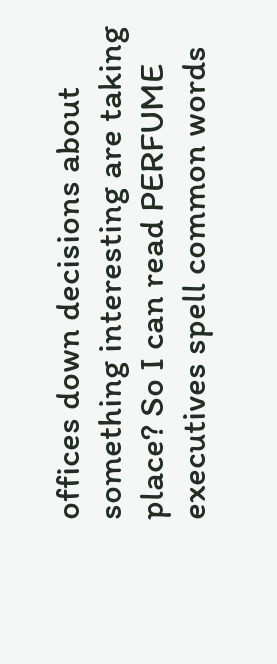offices down decisions about something interesting are taking place? So I can read PERFUME executives spell common words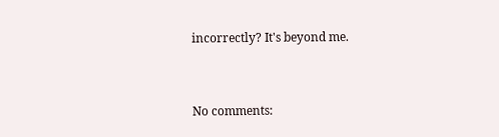incorrectly? It's beyond me.


No comments: